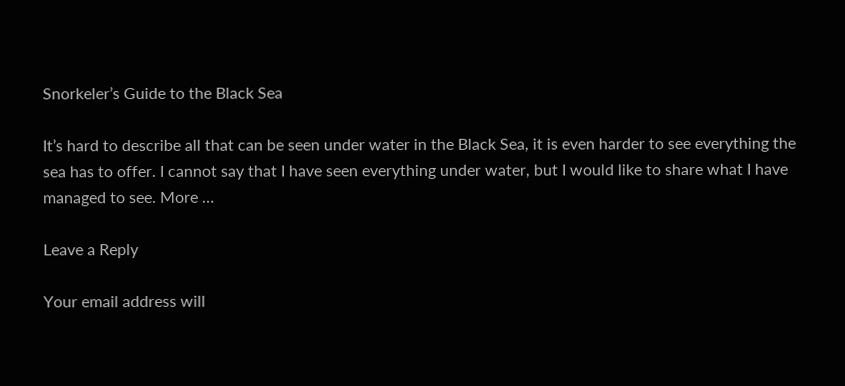Snorkeler’s Guide to the Black Sea

It’s hard to describe all that can be seen under water in the Black Sea, it is even harder to see everything the sea has to offer. I cannot say that I have seen everything under water, but I would like to share what I have managed to see. More …

Leave a Reply

Your email address will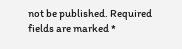not be published. Required fields are marked *